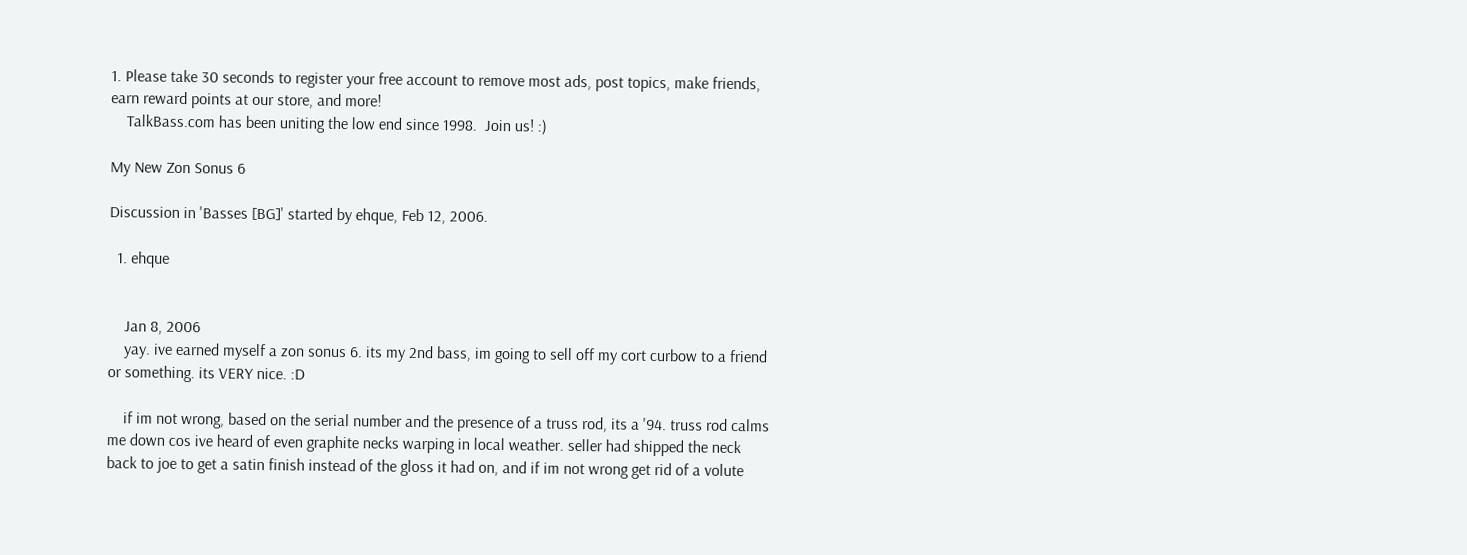1. Please take 30 seconds to register your free account to remove most ads, post topics, make friends, earn reward points at our store, and more!
    TalkBass.com has been uniting the low end since 1998.  Join us! :)

My New Zon Sonus 6

Discussion in 'Basses [BG]' started by ehque, Feb 12, 2006.

  1. ehque


    Jan 8, 2006
    yay. ive earned myself a zon sonus 6. its my 2nd bass, im going to sell off my cort curbow to a friend or something. its VERY nice. :D

    if im not wrong, based on the serial number and the presence of a truss rod, its a '94. truss rod calms me down cos ive heard of even graphite necks warping in local weather. seller had shipped the neck back to joe to get a satin finish instead of the gloss it had on, and if im not wrong get rid of a volute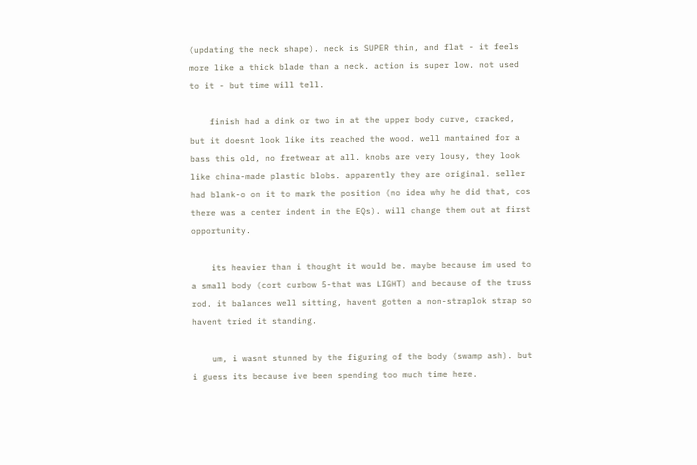(updating the neck shape). neck is SUPER thin, and flat - it feels more like a thick blade than a neck. action is super low. not used to it - but time will tell.

    finish had a dink or two in at the upper body curve, cracked, but it doesnt look like its reached the wood. well mantained for a bass this old, no fretwear at all. knobs are very lousy, they look like china-made plastic blobs. apparently they are original. seller had blank-o on it to mark the position (no idea why he did that, cos there was a center indent in the EQs). will change them out at first opportunity.

    its heavier than i thought it would be. maybe because im used to a small body (cort curbow 5-that was LIGHT) and because of the truss rod. it balances well sitting, havent gotten a non-straplok strap so havent tried it standing.

    um, i wasnt stunned by the figuring of the body (swamp ash). but i guess its because ive been spending too much time here.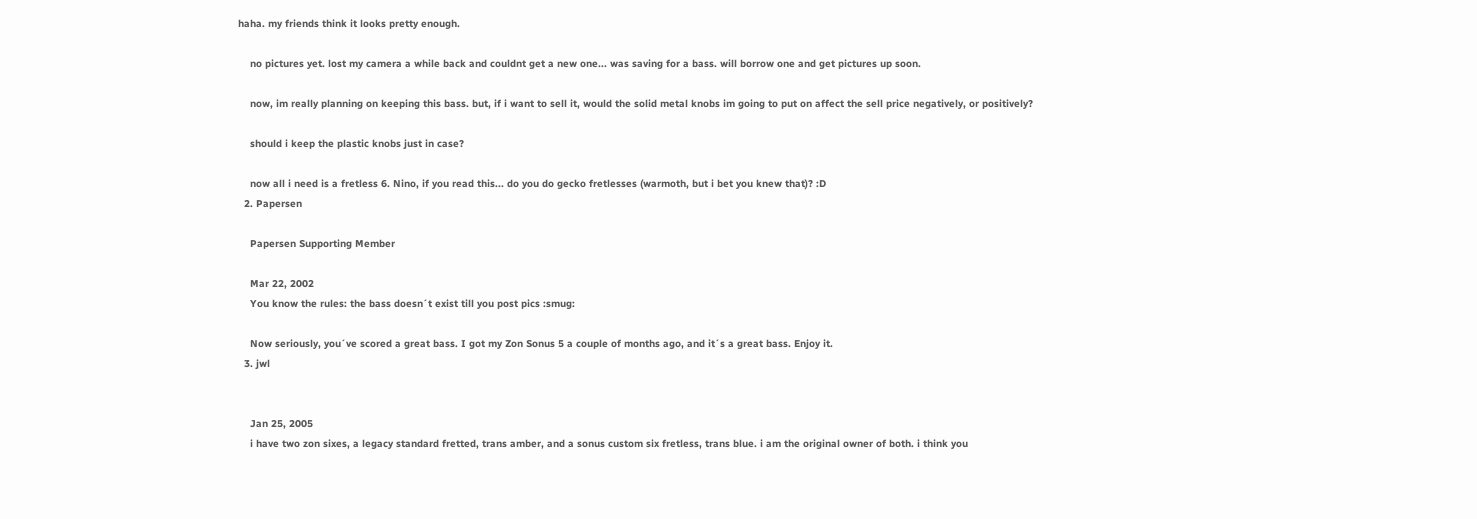haha. my friends think it looks pretty enough.

    no pictures yet. lost my camera a while back and couldnt get a new one... was saving for a bass. will borrow one and get pictures up soon.

    now, im really planning on keeping this bass. but, if i want to sell it, would the solid metal knobs im going to put on affect the sell price negatively, or positively?

    should i keep the plastic knobs just in case?

    now all i need is a fretless 6. Nino, if you read this... do you do gecko fretlesses (warmoth, but i bet you knew that)? :D
  2. Papersen

    Papersen Supporting Member

    Mar 22, 2002
    You know the rules: the bass doesn´t exist till you post pics :smug:

    Now seriously, you´ve scored a great bass. I got my Zon Sonus 5 a couple of months ago, and it´s a great bass. Enjoy it.
  3. jwl


    Jan 25, 2005
    i have two zon sixes, a legacy standard fretted, trans amber, and a sonus custom six fretless, trans blue. i am the original owner of both. i think you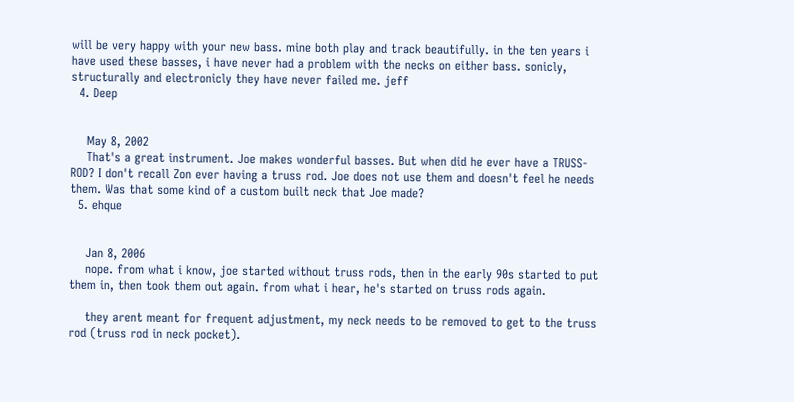will be very happy with your new bass. mine both play and track beautifully. in the ten years i have used these basses, i have never had a problem with the necks on either bass. sonicly, structurally and electronicly they have never failed me. jeff
  4. Deep


    May 8, 2002
    That's a great instrument. Joe makes wonderful basses. But when did he ever have a TRUSS-ROD? I don't recall Zon ever having a truss rod. Joe does not use them and doesn't feel he needs them. Was that some kind of a custom built neck that Joe made?
  5. ehque


    Jan 8, 2006
    nope. from what i know, joe started without truss rods, then in the early 90s started to put them in, then took them out again. from what i hear, he's started on truss rods again.

    they arent meant for frequent adjustment, my neck needs to be removed to get to the truss rod (truss rod in neck pocket).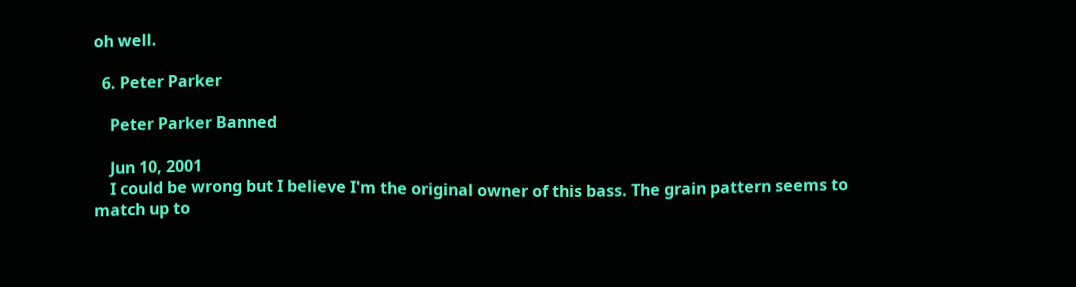oh well.

  6. Peter Parker

    Peter Parker Banned

    Jun 10, 2001
    I could be wrong but I believe I'm the original owner of this bass. The grain pattern seems to match up to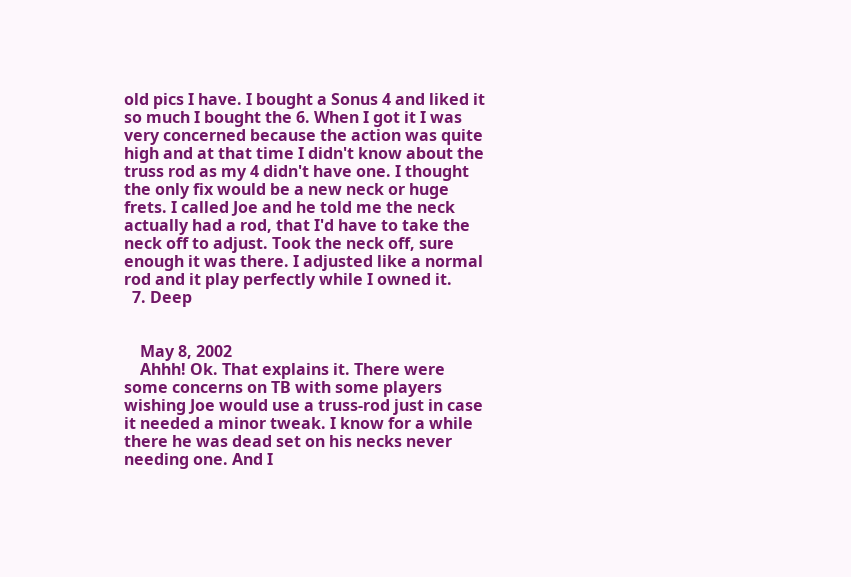old pics I have. I bought a Sonus 4 and liked it so much I bought the 6. When I got it I was very concerned because the action was quite high and at that time I didn't know about the truss rod as my 4 didn't have one. I thought the only fix would be a new neck or huge frets. I called Joe and he told me the neck actually had a rod, that I'd have to take the neck off to adjust. Took the neck off, sure enough it was there. I adjusted like a normal rod and it play perfectly while I owned it.
  7. Deep


    May 8, 2002
    Ahhh! Ok. That explains it. There were some concerns on TB with some players wishing Joe would use a truss-rod just in case it needed a minor tweak. I know for a while there he was dead set on his necks never needing one. And I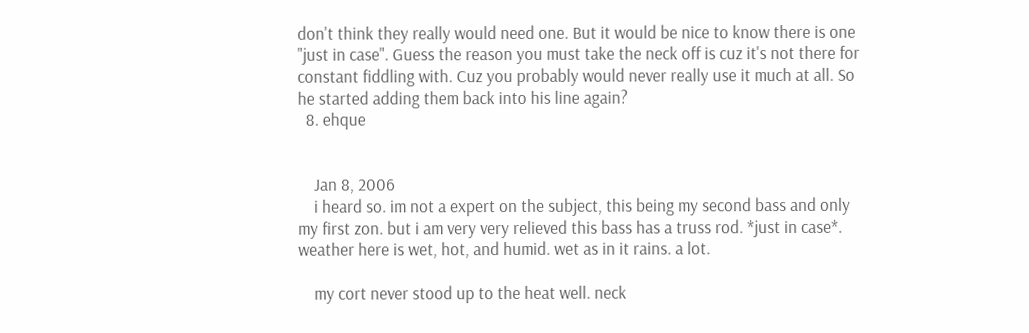don't think they really would need one. But it would be nice to know there is one "just in case". Guess the reason you must take the neck off is cuz it's not there for constant fiddling with. Cuz you probably would never really use it much at all. So he started adding them back into his line again?
  8. ehque


    Jan 8, 2006
    i heard so. im not a expert on the subject, this being my second bass and only my first zon. but i am very very relieved this bass has a truss rod. *just in case*. weather here is wet, hot, and humid. wet as in it rains. a lot.

    my cort never stood up to the heat well. neck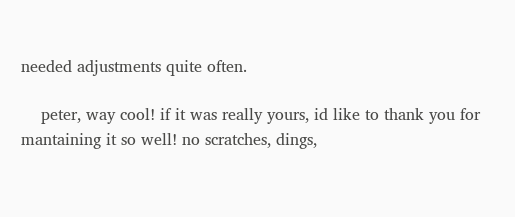needed adjustments quite often.

    peter, way cool! if it was really yours, id like to thank you for mantaining it so well! no scratches, dings,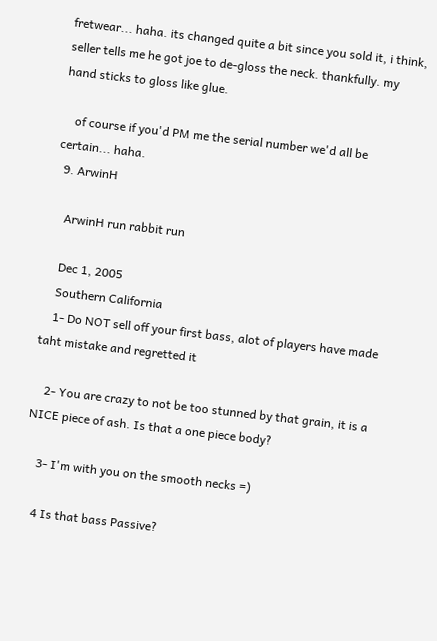fretwear... haha. its changed quite a bit since you sold it, i think, seller tells me he got joe to de-gloss the neck. thankfully. my hand sticks to gloss like glue.

    of course if you'd PM me the serial number we'd all be certain... haha.
  9. ArwinH

    ArwinH run rabbit run

    Dec 1, 2005
    Southern California
    1- Do NOT sell off your first bass, alot of players have made taht mistake and regretted it

    2- You are crazy to not be too stunned by that grain, it is a NICE piece of ash. Is that a one piece body?

    3- I'm with you on the smooth necks =)

    4 Is that bass Passive?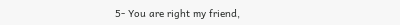5- You are right my friend,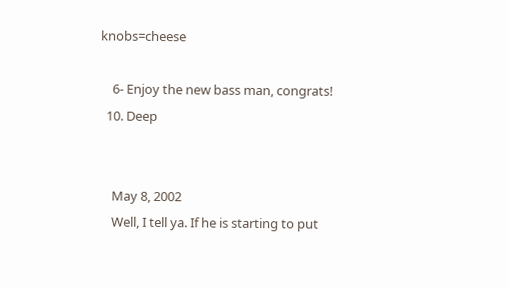knobs=cheese

    6- Enjoy the new bass man, congrats!
  10. Deep


    May 8, 2002
    Well, I tell ya. If he is starting to put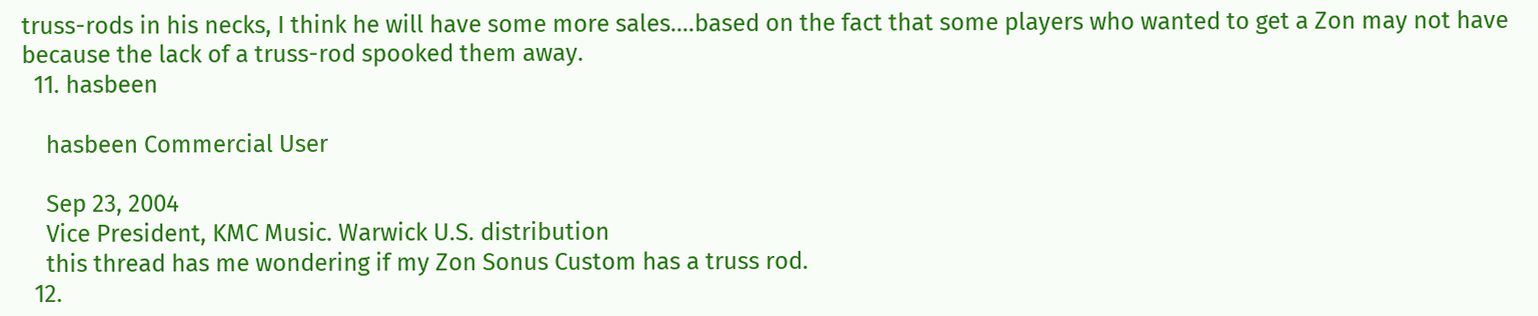truss-rods in his necks, I think he will have some more sales....based on the fact that some players who wanted to get a Zon may not have because the lack of a truss-rod spooked them away.
  11. hasbeen

    hasbeen Commercial User

    Sep 23, 2004
    Vice President, KMC Music. Warwick U.S. distribution
    this thread has me wondering if my Zon Sonus Custom has a truss rod.
  12.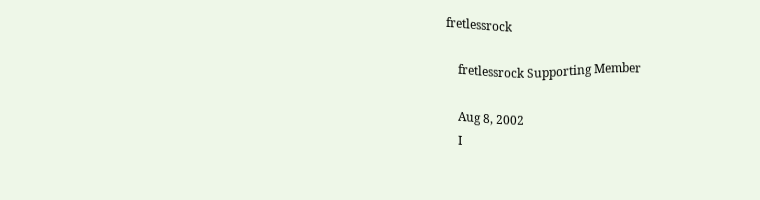fretlessrock

    fretlessrock Supporting Member

    Aug 8, 2002
    I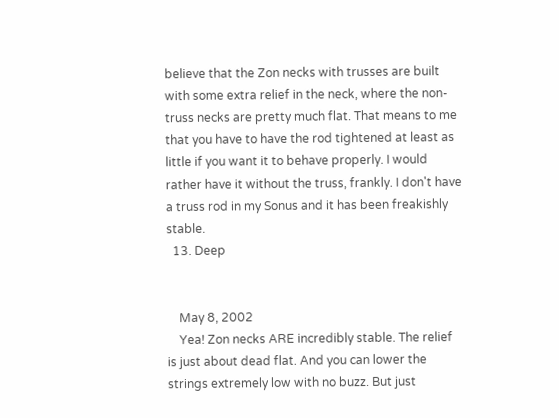believe that the Zon necks with trusses are built with some extra relief in the neck, where the non-truss necks are pretty much flat. That means to me that you have to have the rod tightened at least as little if you want it to behave properly. I would rather have it without the truss, frankly. I don't have a truss rod in my Sonus and it has been freakishly stable.
  13. Deep


    May 8, 2002
    Yea! Zon necks ARE incredibly stable. The relief is just about dead flat. And you can lower the strings extremely low with no buzz. But just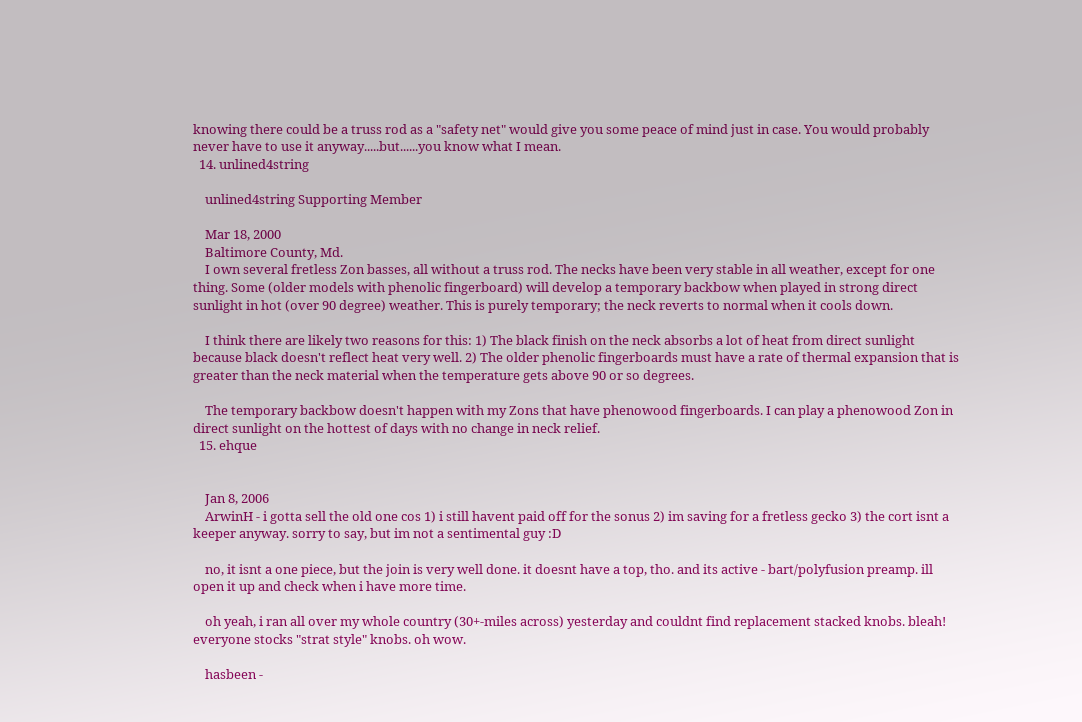knowing there could be a truss rod as a "safety net" would give you some peace of mind just in case. You would probably never have to use it anyway.....but......you know what I mean.
  14. unlined4string

    unlined4string Supporting Member

    Mar 18, 2000
    Baltimore County, Md.
    I own several fretless Zon basses, all without a truss rod. The necks have been very stable in all weather, except for one thing. Some (older models with phenolic fingerboard) will develop a temporary backbow when played in strong direct sunlight in hot (over 90 degree) weather. This is purely temporary; the neck reverts to normal when it cools down.

    I think there are likely two reasons for this: 1) The black finish on the neck absorbs a lot of heat from direct sunlight because black doesn't reflect heat very well. 2) The older phenolic fingerboards must have a rate of thermal expansion that is greater than the neck material when the temperature gets above 90 or so degrees.

    The temporary backbow doesn't happen with my Zons that have phenowood fingerboards. I can play a phenowood Zon in direct sunlight on the hottest of days with no change in neck relief.
  15. ehque


    Jan 8, 2006
    ArwinH - i gotta sell the old one cos 1) i still havent paid off for the sonus 2) im saving for a fretless gecko 3) the cort isnt a keeper anyway. sorry to say, but im not a sentimental guy :D

    no, it isnt a one piece, but the join is very well done. it doesnt have a top, tho. and its active - bart/polyfusion preamp. ill open it up and check when i have more time.

    oh yeah, i ran all over my whole country (30+-miles across) yesterday and couldnt find replacement stacked knobs. bleah! everyone stocks "strat style" knobs. oh wow.

    hasbeen -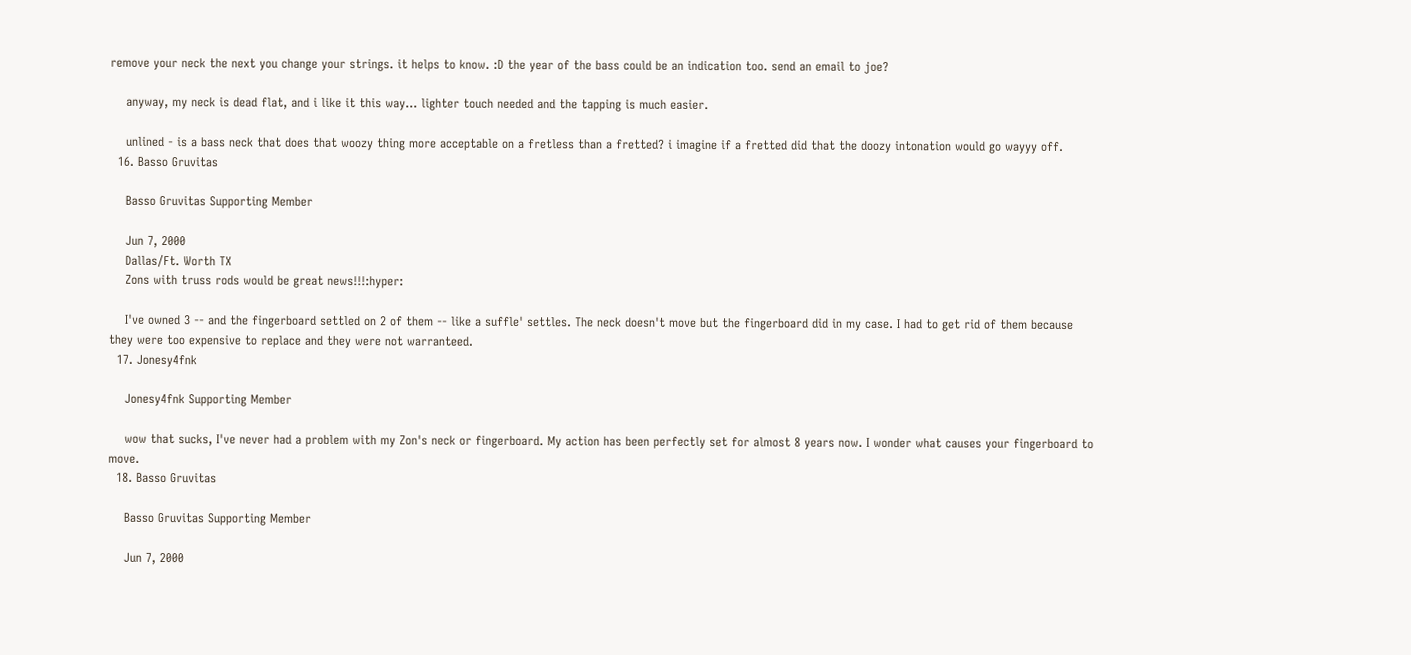remove your neck the next you change your strings. it helps to know. :D the year of the bass could be an indication too. send an email to joe?

    anyway, my neck is dead flat, and i like it this way... lighter touch needed and the tapping is much easier.

    unlined - is a bass neck that does that woozy thing more acceptable on a fretless than a fretted? i imagine if a fretted did that the doozy intonation would go wayyy off.
  16. Basso Gruvitas

    Basso Gruvitas Supporting Member

    Jun 7, 2000
    Dallas/Ft. Worth TX
    Zons with truss rods would be great news!!!:hyper:

    I've owned 3 -- and the fingerboard settled on 2 of them -- like a suffle' settles. The neck doesn't move but the fingerboard did in my case. I had to get rid of them because they were too expensive to replace and they were not warranteed.
  17. Jonesy4fnk

    Jonesy4fnk Supporting Member

    wow that sucks, I've never had a problem with my Zon's neck or fingerboard. My action has been perfectly set for almost 8 years now. I wonder what causes your fingerboard to move.
  18. Basso Gruvitas

    Basso Gruvitas Supporting Member

    Jun 7, 2000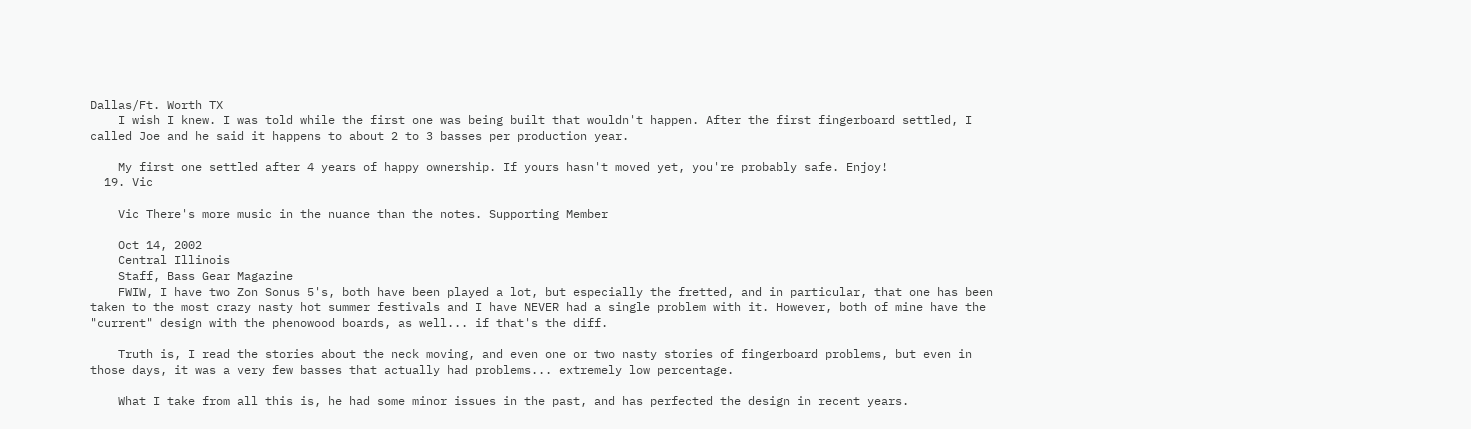Dallas/Ft. Worth TX
    I wish I knew. I was told while the first one was being built that wouldn't happen. After the first fingerboard settled, I called Joe and he said it happens to about 2 to 3 basses per production year.

    My first one settled after 4 years of happy ownership. If yours hasn't moved yet, you're probably safe. Enjoy!
  19. Vic

    Vic There's more music in the nuance than the notes. Supporting Member

    Oct 14, 2002
    Central Illinois
    Staff, Bass Gear Magazine
    FWIW, I have two Zon Sonus 5's, both have been played a lot, but especially the fretted, and in particular, that one has been taken to the most crazy nasty hot summer festivals and I have NEVER had a single problem with it. However, both of mine have the "current" design with the phenowood boards, as well... if that's the diff.

    Truth is, I read the stories about the neck moving, and even one or two nasty stories of fingerboard problems, but even in those days, it was a very few basses that actually had problems... extremely low percentage.

    What I take from all this is, he had some minor issues in the past, and has perfected the design in recent years.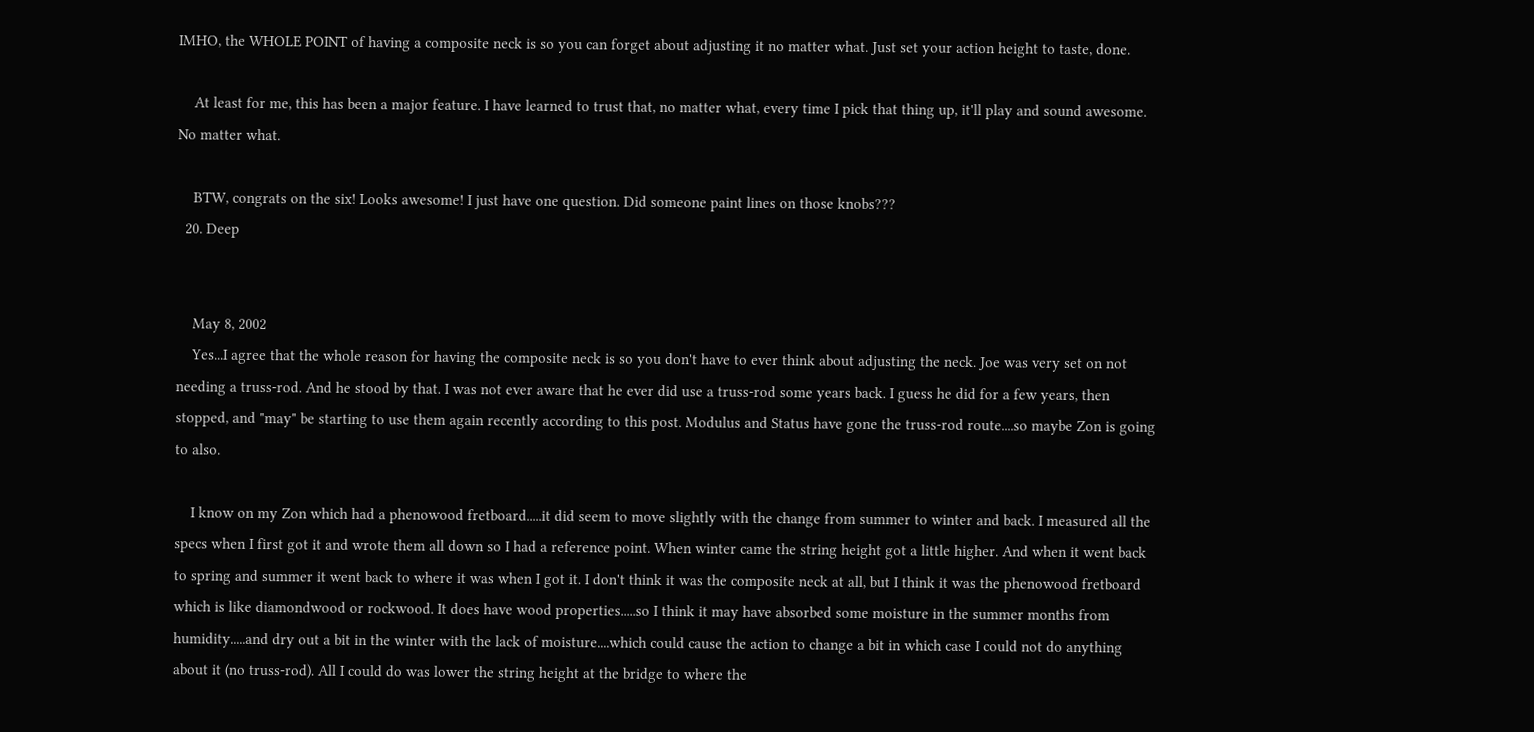IMHO, the WHOLE POINT of having a composite neck is so you can forget about adjusting it no matter what. Just set your action height to taste, done.

    At least for me, this has been a major feature. I have learned to trust that, no matter what, every time I pick that thing up, it'll play and sound awesome. No matter what.

    BTW, congrats on the six! Looks awesome! I just have one question. Did someone paint lines on those knobs???
  20. Deep


    May 8, 2002
    Yes...I agree that the whole reason for having the composite neck is so you don't have to ever think about adjusting the neck. Joe was very set on not needing a truss-rod. And he stood by that. I was not ever aware that he ever did use a truss-rod some years back. I guess he did for a few years, then stopped, and "may" be starting to use them again recently according to this post. Modulus and Status have gone the truss-rod route....so maybe Zon is going to also.

    I know on my Zon which had a phenowood fretboard.....it did seem to move slightly with the change from summer to winter and back. I measured all the specs when I first got it and wrote them all down so I had a reference point. When winter came the string height got a little higher. And when it went back to spring and summer it went back to where it was when I got it. I don't think it was the composite neck at all, but I think it was the phenowood fretboard which is like diamondwood or rockwood. It does have wood properties.....so I think it may have absorbed some moisture in the summer months from humidity.....and dry out a bit in the winter with the lack of moisture....which could cause the action to change a bit in which case I could not do anything about it (no truss-rod). All I could do was lower the string height at the bridge to where the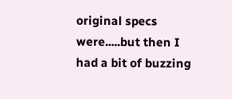original specs were.....but then I had a bit of buzzing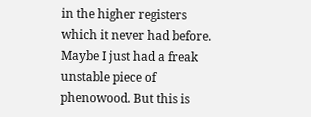in the higher registers which it never had before. Maybe I just had a freak unstable piece of phenowood. But this is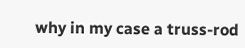why in my case a truss-rod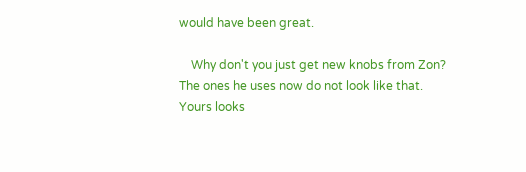would have been great.

    Why don't you just get new knobs from Zon? The ones he uses now do not look like that. Yours looks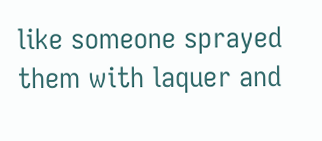like someone sprayed them with laquer and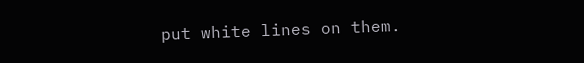put white lines on them.